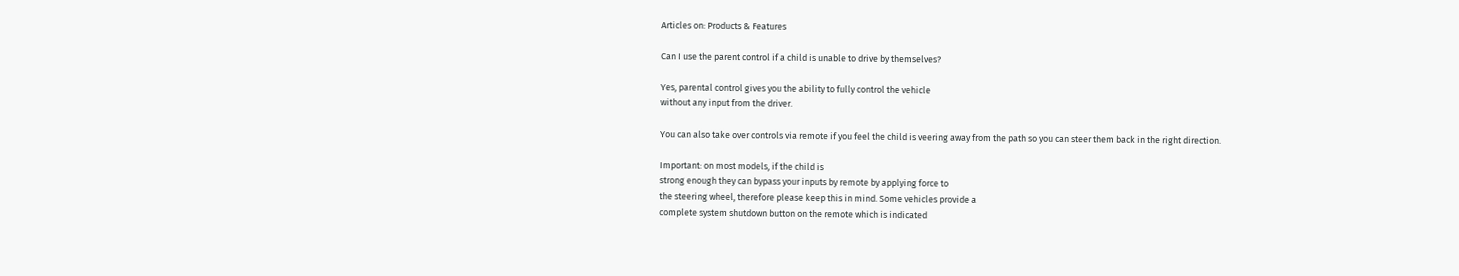Articles on: Products & Features

Can I use the parent control if a child is unable to drive by themselves?

Yes, parental control gives you the ability to fully control the vehicle
without any input from the driver.

You can also take over controls via remote if you feel the child is veering away from the path so you can steer them back in the right direction.

Important: on most models, if the child is
strong enough they can bypass your inputs by remote by applying force to
the steering wheel, therefore please keep this in mind. Some vehicles provide a
complete system shutdown button on the remote which is indicated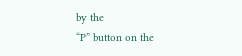by the
“P” button on the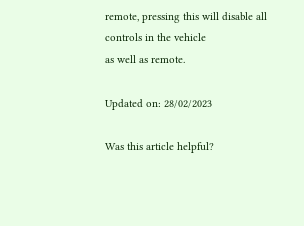remote, pressing this will disable all controls in the vehicle
as well as remote.

Updated on: 28/02/2023

Was this article helpful?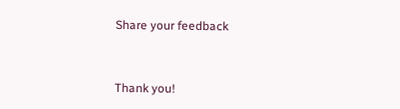Share your feedback


Thank you!